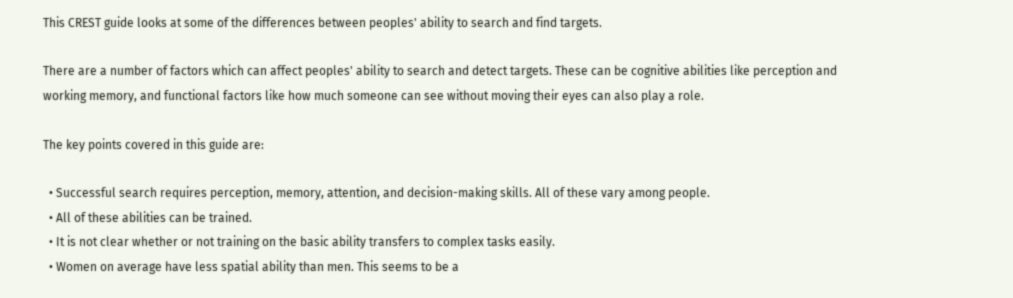This CREST guide looks at some of the differences between peoples' ability to search and find targets.

There are a number of factors which can affect peoples' ability to search and detect targets. These can be cognitive abilities like perception and working memory, and functional factors like how much someone can see without moving their eyes can also play a role.

The key points covered in this guide are:

  • Successful search requires perception, memory, attention, and decision-making skills. All of these vary among people.
  • All of these abilities can be trained.
  • It is not clear whether or not training on the basic ability transfers to complex tasks easily.
  • Women on average have less spatial ability than men. This seems to be a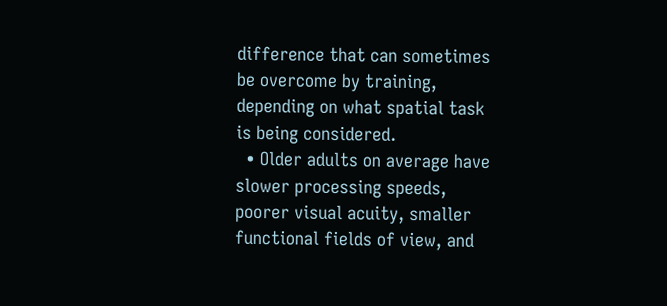difference that can sometimes be overcome by training, depending on what spatial task is being considered.
  • Older adults on average have slower processing speeds, poorer visual acuity, smaller functional fields of view, and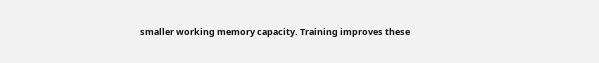smaller working memory capacity. Training improves these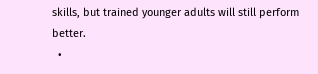skills, but trained younger adults will still perform better.
  •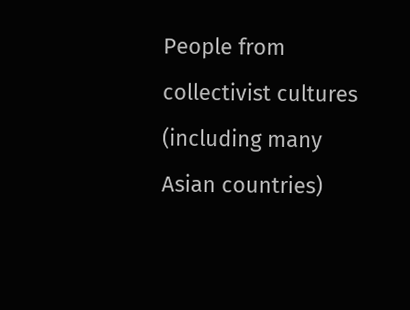People from collectivist cultures (including many Asian countries)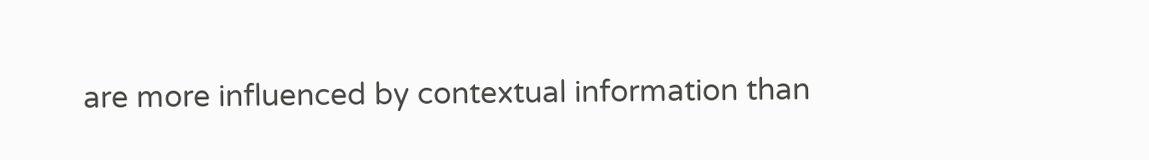are more influenced by contextual information than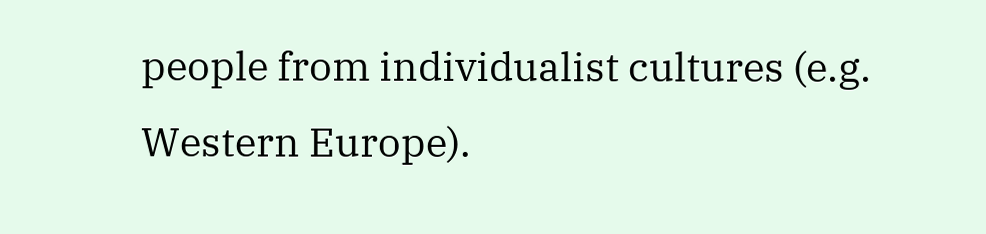people from individualist cultures (e.g. Western Europe).